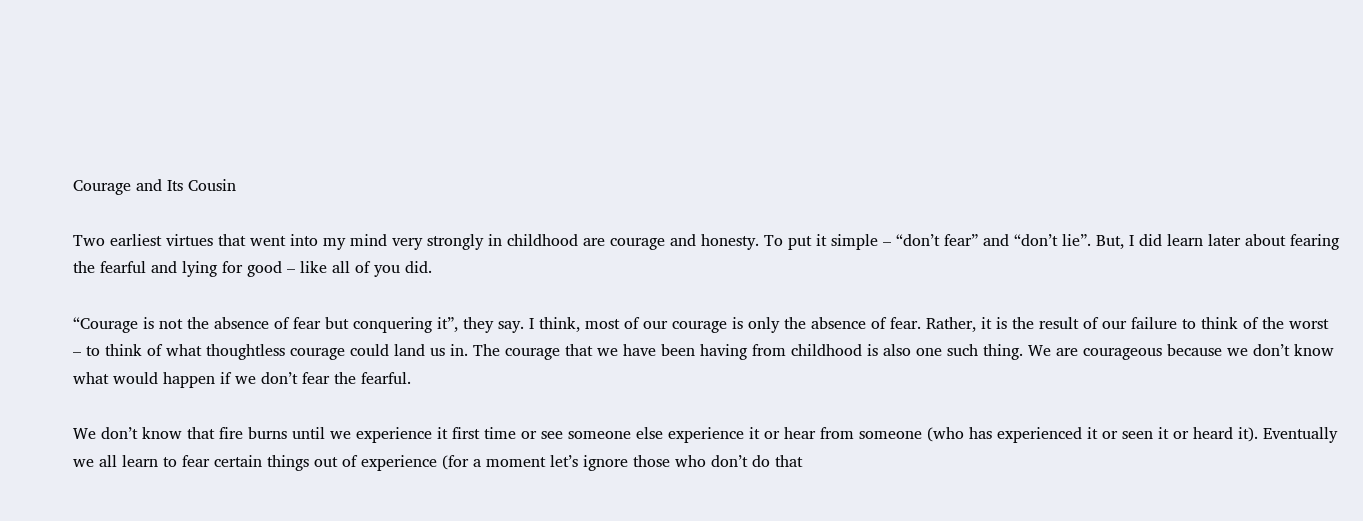Courage and Its Cousin

Two earliest virtues that went into my mind very strongly in childhood are courage and honesty. To put it simple – “don’t fear” and “don’t lie”. But, I did learn later about fearing the fearful and lying for good – like all of you did.

“Courage is not the absence of fear but conquering it”, they say. I think, most of our courage is only the absence of fear. Rather, it is the result of our failure to think of the worst – to think of what thoughtless courage could land us in. The courage that we have been having from childhood is also one such thing. We are courageous because we don’t know what would happen if we don’t fear the fearful.

We don’t know that fire burns until we experience it first time or see someone else experience it or hear from someone (who has experienced it or seen it or heard it). Eventually we all learn to fear certain things out of experience (for a moment let’s ignore those who don’t do that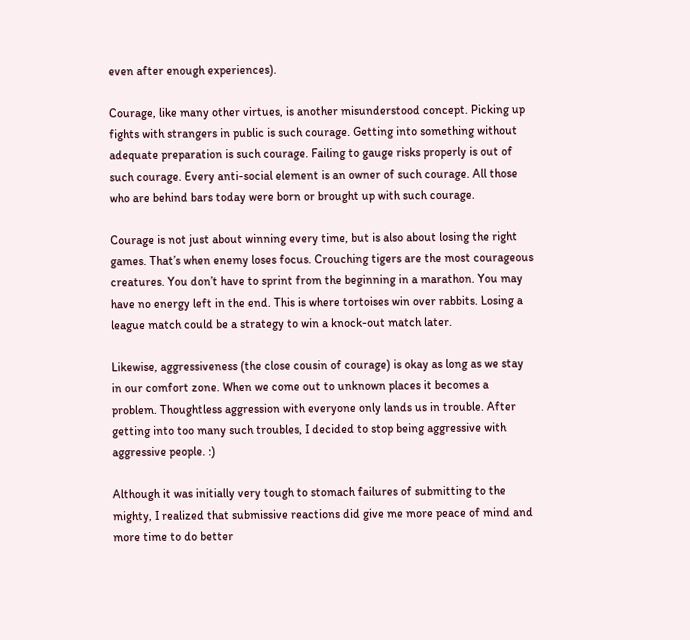even after enough experiences).

Courage, like many other virtues, is another misunderstood concept. Picking up fights with strangers in public is such courage. Getting into something without adequate preparation is such courage. Failing to gauge risks properly is out of such courage. Every anti-social element is an owner of such courage. All those who are behind bars today were born or brought up with such courage.

Courage is not just about winning every time, but is also about losing the right games. That’s when enemy loses focus. Crouching tigers are the most courageous creatures. You don’t have to sprint from the beginning in a marathon. You may have no energy left in the end. This is where tortoises win over rabbits. Losing a league match could be a strategy to win a knock-out match later.

Likewise, aggressiveness (the close cousin of courage) is okay as long as we stay in our comfort zone. When we come out to unknown places it becomes a problem. Thoughtless aggression with everyone only lands us in trouble. After getting into too many such troubles, I decided to stop being aggressive with aggressive people. :)

Although it was initially very tough to stomach failures of submitting to the mighty, I realized that submissive reactions did give me more peace of mind and more time to do better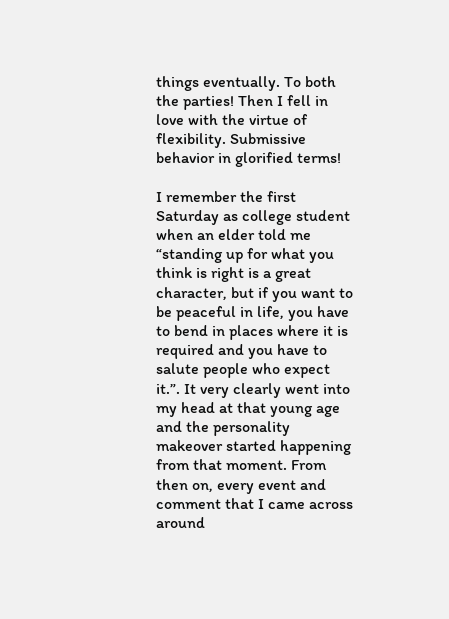things eventually. To both the parties! Then I fell in love with the virtue of flexibility. Submissive behavior in glorified terms!

I remember the first Saturday as college student when an elder told me “standing up for what you think is right is a great character, but if you want to be peaceful in life, you have to bend in places where it is required and you have to salute people who expect it.”. It very clearly went into my head at that young age and the personality makeover started happening from that moment. From then on, every event and comment that I came across around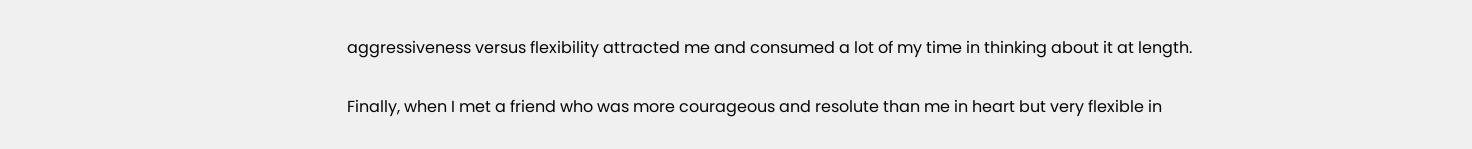aggressiveness versus flexibility attracted me and consumed a lot of my time in thinking about it at length.

Finally, when I met a friend who was more courageous and resolute than me in heart but very flexible in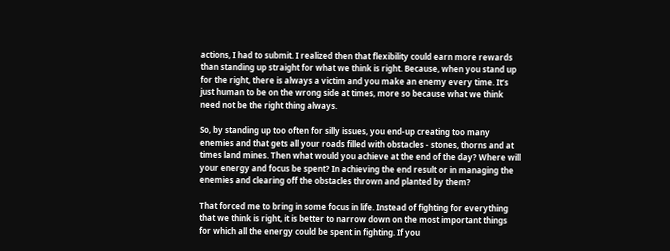actions, I had to submit. I realized then that flexibility could earn more rewards than standing up straight for what we think is right. Because, when you stand up for the right, there is always a victim and you make an enemy every time. It’s just human to be on the wrong side at times, more so because what we think need not be the right thing always.

So, by standing up too often for silly issues, you end-up creating too many enemies and that gets all your roads filled with obstacles - stones, thorns and at times land mines. Then what would you achieve at the end of the day? Where will your energy and focus be spent? In achieving the end result or in managing the enemies and clearing off the obstacles thrown and planted by them?

That forced me to bring in some focus in life. Instead of fighting for everything that we think is right, it is better to narrow down on the most important things for which all the energy could be spent in fighting. If you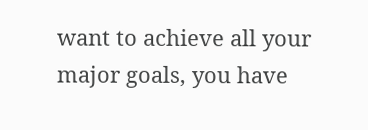want to achieve all your major goals, you have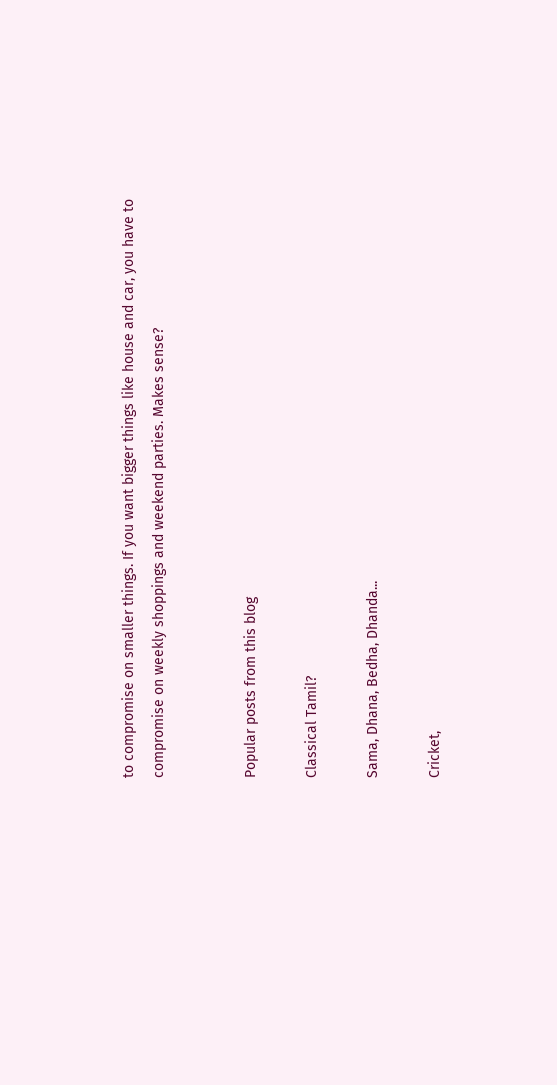to compromise on smaller things. If you want bigger things like house and car, you have to compromise on weekly shoppings and weekend parties. Makes sense?


Popular posts from this blog

Classical Tamil?

Sama, Dhana, Bedha, Dhanda...

Cricket,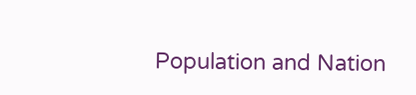Population and Nation